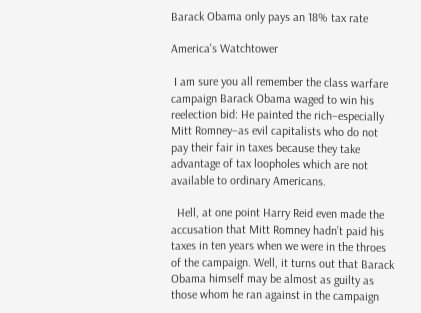Barack Obama only pays an 18% tax rate

America's Watchtower

 I am sure you all remember the class warfare campaign Barack Obama waged to win his reelection bid: He painted the rich–especially Mitt Romney–as evil capitalists who do not pay their fair in taxes because they take advantage of tax loopholes which are not available to ordinary Americans.

  Hell, at one point Harry Reid even made the accusation that Mitt Romney hadn’t paid his taxes in ten years when we were in the throes of the campaign. Well, it turns out that Barack Obama himself may be almost as guilty as those whom he ran against in the campaign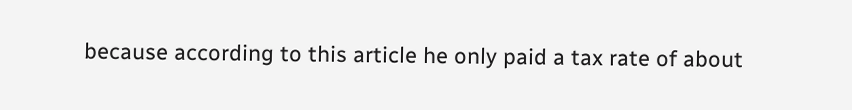because according to this article he only paid a tax rate of about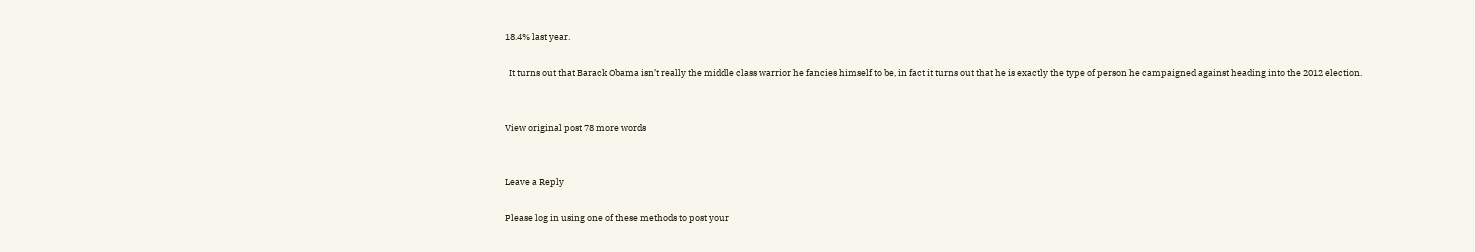18.4% last year.

  It turns out that Barack Obama isn’t really the middle class warrior he fancies himself to be, in fact it turns out that he is exactly the type of person he campaigned against heading into the 2012 election.


View original post 78 more words


Leave a Reply

Please log in using one of these methods to post your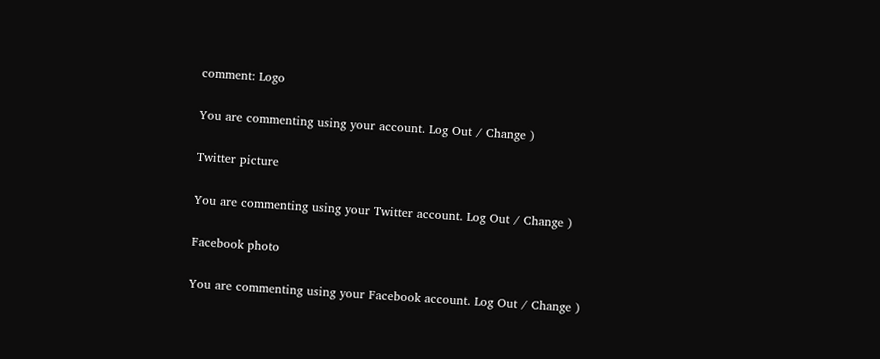comment: Logo

You are commenting using your account. Log Out / Change )

Twitter picture

You are commenting using your Twitter account. Log Out / Change )

Facebook photo

You are commenting using your Facebook account. Log Out / Change )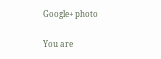Google+ photo

You are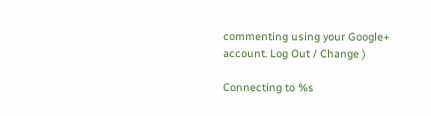commenting using your Google+ account. Log Out / Change )

Connecting to %s